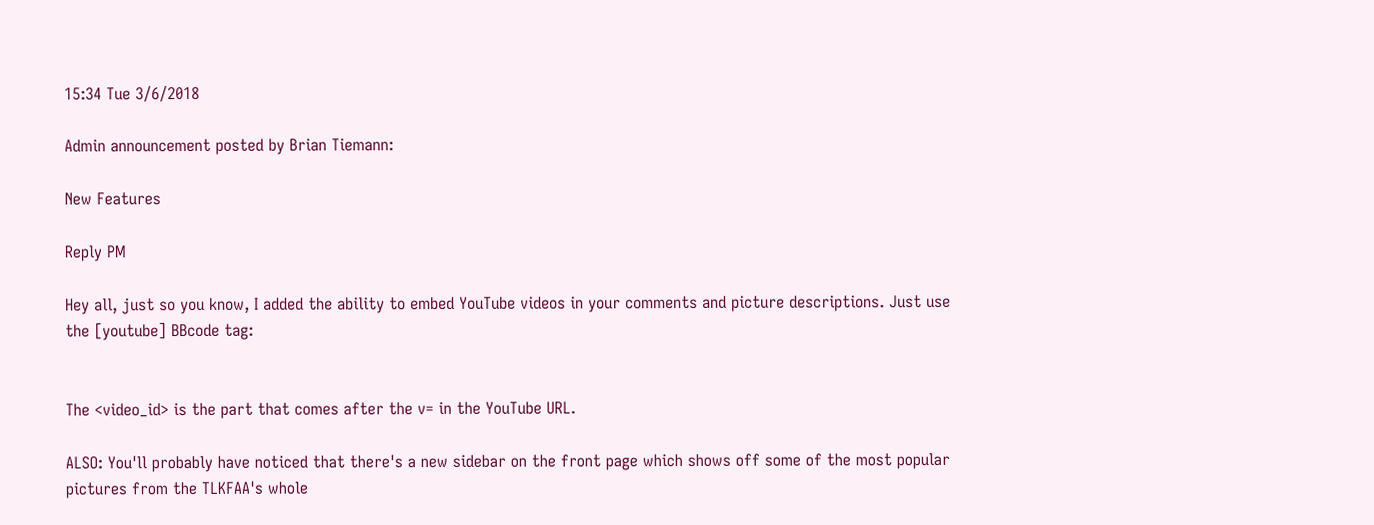15:34 Tue 3/6/2018

Admin announcement posted by Brian Tiemann:

New Features

Reply PM

Hey all, just so you know, I added the ability to embed YouTube videos in your comments and picture descriptions. Just use the [youtube] BBcode tag:


The <video_id> is the part that comes after the v= in the YouTube URL.

ALSO: You'll probably have noticed that there's a new sidebar on the front page which shows off some of the most popular pictures from the TLKFAA's whole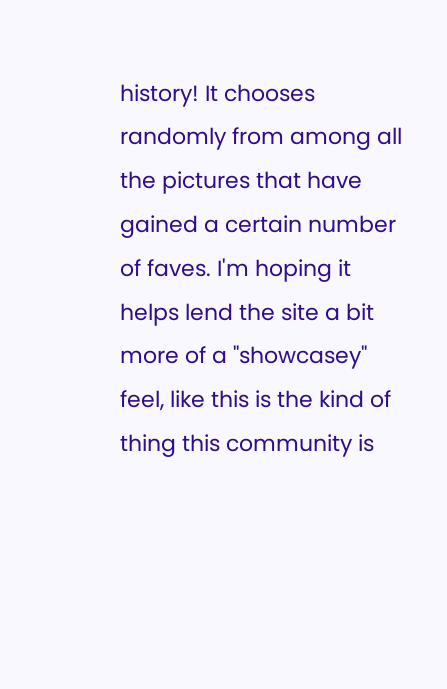history! It chooses randomly from among all the pictures that have gained a certain number of faves. I'm hoping it helps lend the site a bit more of a "showcasey" feel, like this is the kind of thing this community is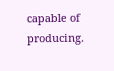capable of producing.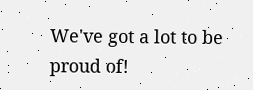We've got a lot to be proud of!